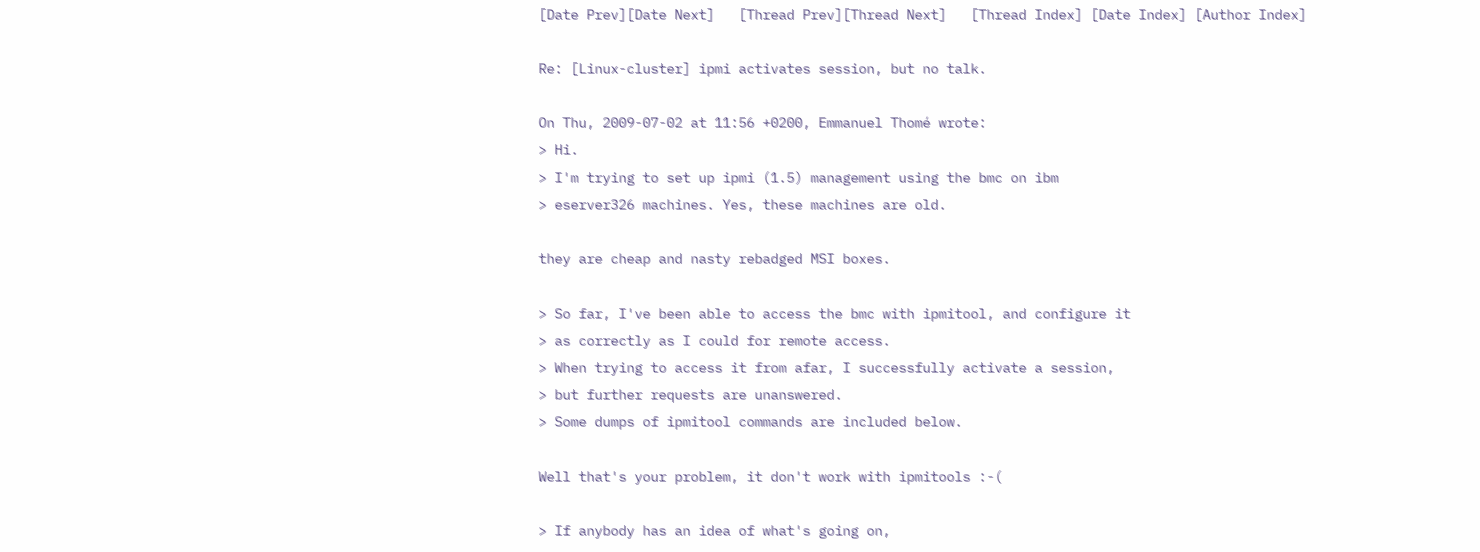[Date Prev][Date Next]   [Thread Prev][Thread Next]   [Thread Index] [Date Index] [Author Index]

Re: [Linux-cluster] ipmi activates session, but no talk.

On Thu, 2009-07-02 at 11:56 +0200, Emmanuel Thomé wrote:
> Hi.
> I'm trying to set up ipmi (1.5) management using the bmc on ibm
> eserver326 machines. Yes, these machines are old.

they are cheap and nasty rebadged MSI boxes.

> So far, I've been able to access the bmc with ipmitool, and configure it
> as correctly as I could for remote access.
> When trying to access it from afar, I successfully activate a session,
> but further requests are unanswered.
> Some dumps of ipmitool commands are included below.

Well that's your problem, it don't work with ipmitools :-(

> If anybody has an idea of what's going on,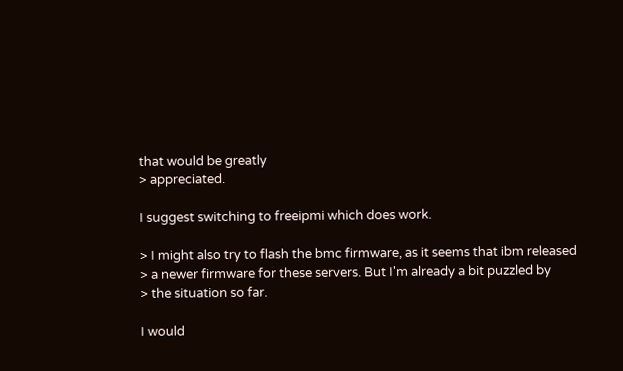that would be greatly
> appreciated.

I suggest switching to freeipmi which does work.

> I might also try to flash the bmc firmware, as it seems that ibm released
> a newer firmware for these servers. But I'm already a bit puzzled by
> the situation so far.

I would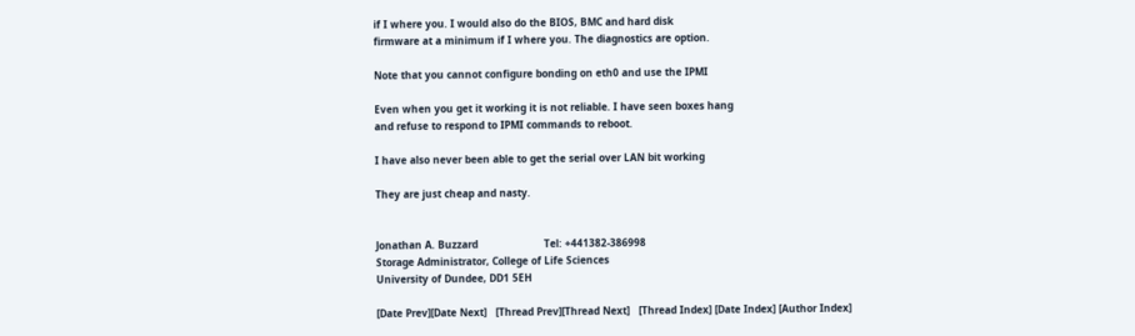if I where you. I would also do the BIOS, BMC and hard disk
firmware at a minimum if I where you. The diagnostics are option.

Note that you cannot configure bonding on eth0 and use the IPMI

Even when you get it working it is not reliable. I have seen boxes hang
and refuse to respond to IPMI commands to reboot.

I have also never been able to get the serial over LAN bit working

They are just cheap and nasty.


Jonathan A. Buzzard                      Tel: +441382-386998
Storage Administrator, College of Life Sciences
University of Dundee, DD1 5EH

[Date Prev][Date Next]   [Thread Prev][Thread Next]   [Thread Index] [Date Index] [Author Index]